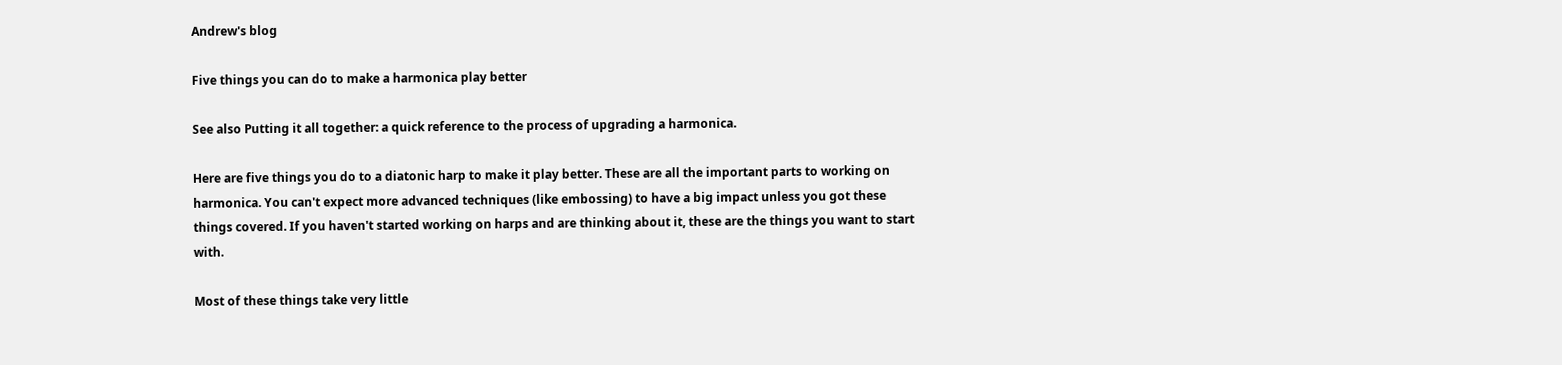Andrew's blog

Five things you can do to make a harmonica play better

See also Putting it all together: a quick reference to the process of upgrading a harmonica.

Here are five things you do to a diatonic harp to make it play better. These are all the important parts to working on harmonica. You can't expect more advanced techniques (like embossing) to have a big impact unless you got these things covered. If you haven't started working on harps and are thinking about it, these are the things you want to start with.

Most of these things take very little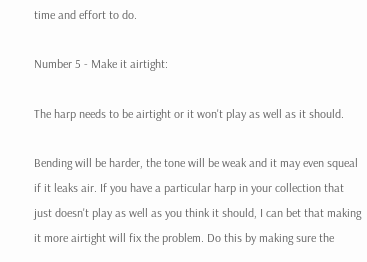time and effort to do.

Number 5 - Make it airtight:

The harp needs to be airtight or it won't play as well as it should.

Bending will be harder, the tone will be weak and it may even squeal if it leaks air. If you have a particular harp in your collection that just doesn't play as well as you think it should, I can bet that making it more airtight will fix the problem. Do this by making sure the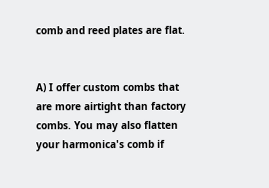comb and reed plates are flat.


A) I offer custom combs that are more airtight than factory combs. You may also flatten your harmonica's comb if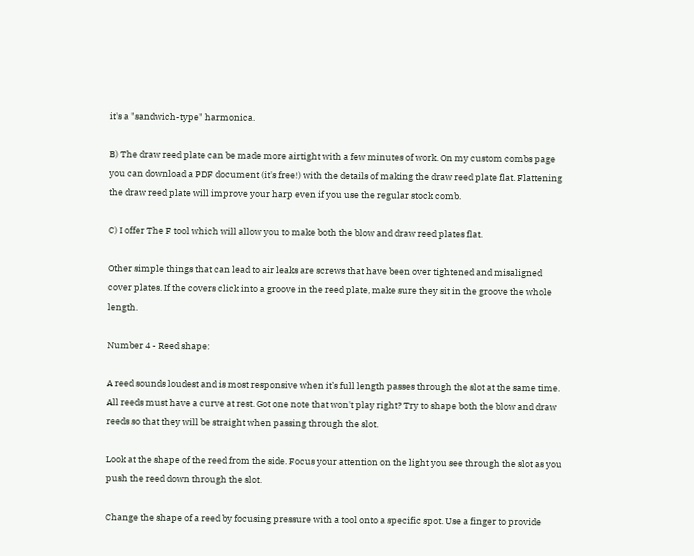it's a "sandwich-type" harmonica.

B) The draw reed plate can be made more airtight with a few minutes of work. On my custom combs page you can download a PDF document (it's free!) with the details of making the draw reed plate flat. Flattening the draw reed plate will improve your harp even if you use the regular stock comb.

C) I offer The F tool which will allow you to make both the blow and draw reed plates flat.

Other simple things that can lead to air leaks are screws that have been over tightened and misaligned cover plates. If the covers click into a groove in the reed plate, make sure they sit in the groove the whole length.

Number 4 - Reed shape:

A reed sounds loudest and is most responsive when it’s full length passes through the slot at the same time. All reeds must have a curve at rest. Got one note that won't play right? Try to shape both the blow and draw reeds so that they will be straight when passing through the slot.

Look at the shape of the reed from the side. Focus your attention on the light you see through the slot as you push the reed down through the slot.

Change the shape of a reed by focusing pressure with a tool onto a specific spot. Use a finger to provide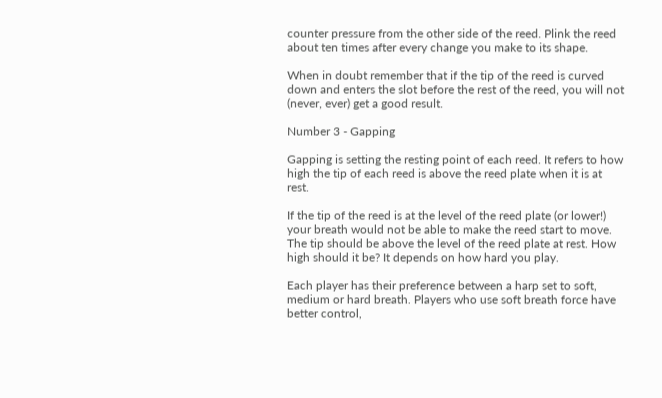counter pressure from the other side of the reed. Plink the reed about ten times after every change you make to its shape.

When in doubt remember that if the tip of the reed is curved down and enters the slot before the rest of the reed, you will not (never, ever) get a good result.

Number 3 - Gapping

Gapping is setting the resting point of each reed. It refers to how high the tip of each reed is above the reed plate when it is at rest.

If the tip of the reed is at the level of the reed plate (or lower!) your breath would not be able to make the reed start to move. The tip should be above the level of the reed plate at rest. How high should it be? It depends on how hard you play.

Each player has their preference between a harp set to soft, medium or hard breath. Players who use soft breath force have better control,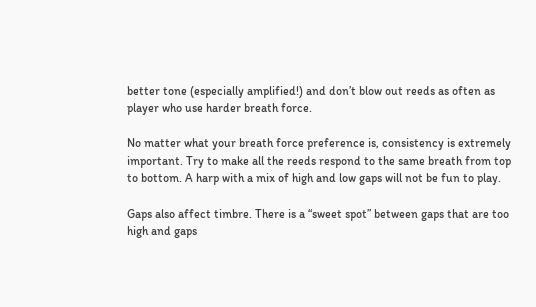better tone (especially amplified!) and don’t blow out reeds as often as player who use harder breath force.

No matter what your breath force preference is, consistency is extremely important. Try to make all the reeds respond to the same breath from top to bottom. A harp with a mix of high and low gaps will not be fun to play.

Gaps also affect timbre. There is a “sweet spot” between gaps that are too high and gaps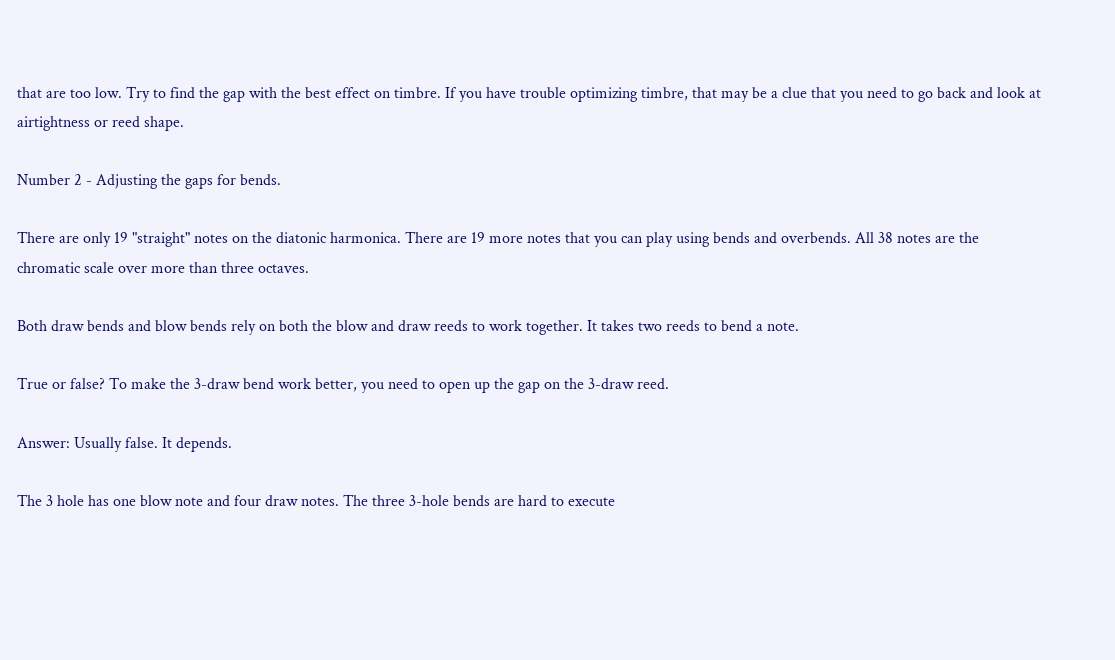that are too low. Try to find the gap with the best effect on timbre. If you have trouble optimizing timbre, that may be a clue that you need to go back and look at airtightness or reed shape.

Number 2 - Adjusting the gaps for bends.

There are only 19 "straight" notes on the diatonic harmonica. There are 19 more notes that you can play using bends and overbends. All 38 notes are the chromatic scale over more than three octaves.

Both draw bends and blow bends rely on both the blow and draw reeds to work together. It takes two reeds to bend a note.

True or false? To make the 3-draw bend work better, you need to open up the gap on the 3-draw reed.

Answer: Usually false. It depends.

The 3 hole has one blow note and four draw notes. The three 3-hole bends are hard to execute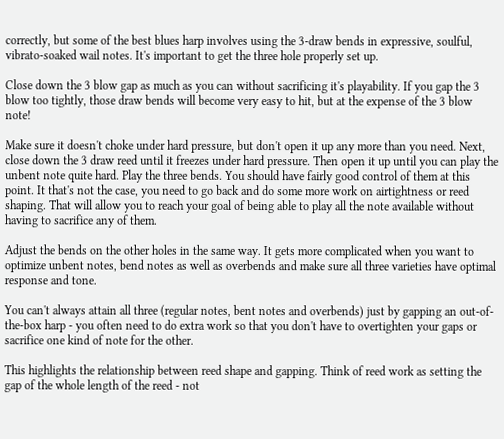correctly, but some of the best blues harp involves using the 3-draw bends in expressive, soulful, vibrato-soaked wail notes. It's important to get the three hole properly set up.

Close down the 3 blow gap as much as you can without sacrificing it's playability. If you gap the 3 blow too tightly, those draw bends will become very easy to hit, but at the expense of the 3 blow note!

Make sure it doesn't choke under hard pressure, but don't open it up any more than you need. Next, close down the 3 draw reed until it freezes under hard pressure. Then open it up until you can play the unbent note quite hard. Play the three bends. You should have fairly good control of them at this point. It that's not the case, you need to go back and do some more work on airtightness or reed shaping. That will allow you to reach your goal of being able to play all the note available without having to sacrifice any of them.

Adjust the bends on the other holes in the same way. It gets more complicated when you want to optimize unbent notes, bend notes as well as overbends and make sure all three varieties have optimal response and tone.

You can't always attain all three (regular notes, bent notes and overbends) just by gapping an out-of-the-box harp - you often need to do extra work so that you don't have to overtighten your gaps or sacrifice one kind of note for the other.

This highlights the relationship between reed shape and gapping. Think of reed work as setting the gap of the whole length of the reed - not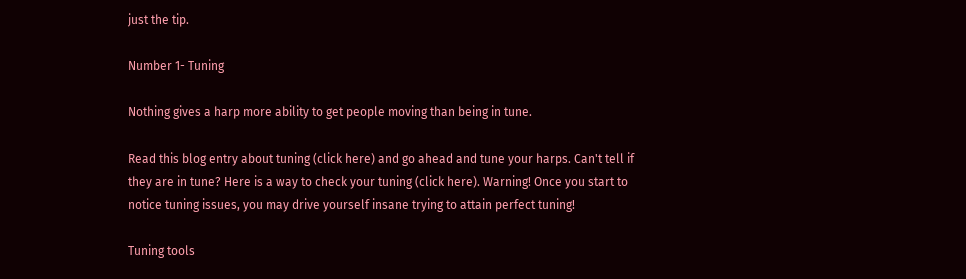just the tip.

Number 1- Tuning

Nothing gives a harp more ability to get people moving than being in tune.

Read this blog entry about tuning (click here) and go ahead and tune your harps. Can't tell if they are in tune? Here is a way to check your tuning (click here). Warning! Once you start to notice tuning issues, you may drive yourself insane trying to attain perfect tuning!

Tuning tools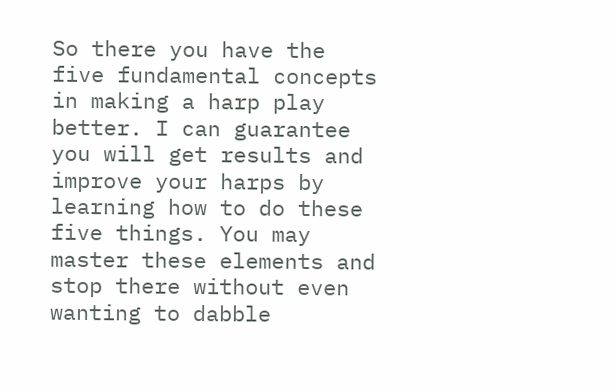So there you have the five fundamental concepts in making a harp play better. I can guarantee you will get results and improve your harps by learning how to do these five things. You may master these elements and stop there without even wanting to dabble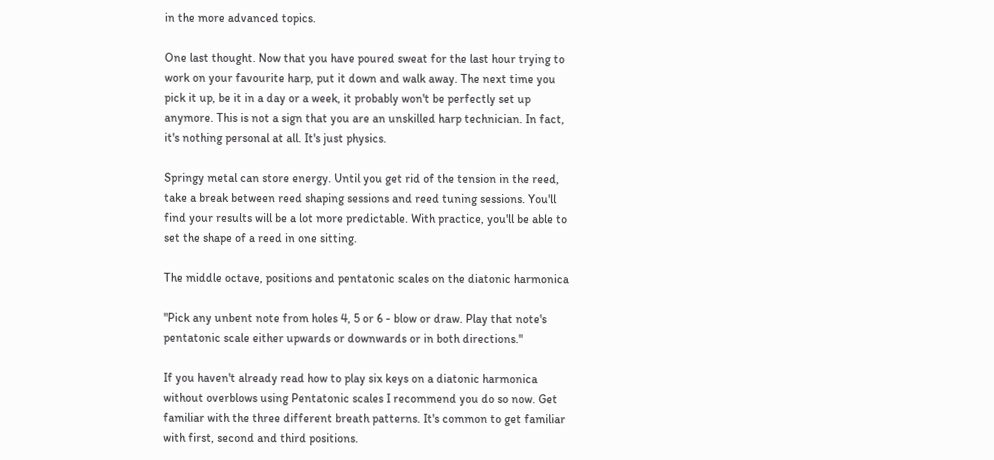in the more advanced topics.

One last thought. Now that you have poured sweat for the last hour trying to work on your favourite harp, put it down and walk away. The next time you pick it up, be it in a day or a week, it probably won't be perfectly set up anymore. This is not a sign that you are an unskilled harp technician. In fact, it's nothing personal at all. It's just physics.

Springy metal can store energy. Until you get rid of the tension in the reed, take a break between reed shaping sessions and reed tuning sessions. You'll find your results will be a lot more predictable. With practice, you'll be able to set the shape of a reed in one sitting.

The middle octave, positions and pentatonic scales on the diatonic harmonica

"Pick any unbent note from holes 4, 5 or 6 - blow or draw. Play that note's pentatonic scale either upwards or downwards or in both directions."

If you haven't already read how to play six keys on a diatonic harmonica without overblows using Pentatonic scales I recommend you do so now. Get familiar with the three different breath patterns. It's common to get familiar with first, second and third positions.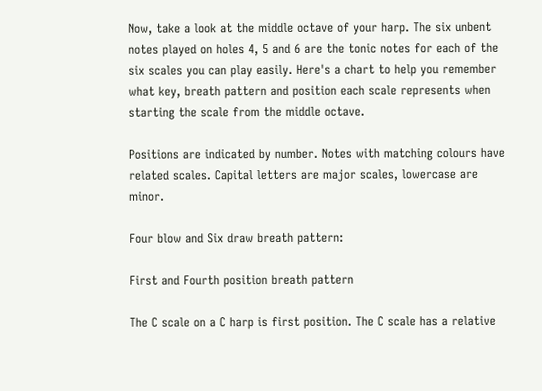Now, take a look at the middle octave of your harp. The six unbent notes played on holes 4, 5 and 6 are the tonic notes for each of the six scales you can play easily. Here's a chart to help you remember what key, breath pattern and position each scale represents when starting the scale from the middle octave.

Positions are indicated by number. Notes with matching colours have related scales. Capital letters are major scales, lowercase are minor.

Four blow and Six draw breath pattern:

First and Fourth position breath pattern

The C scale on a C harp is first position. The C scale has a relative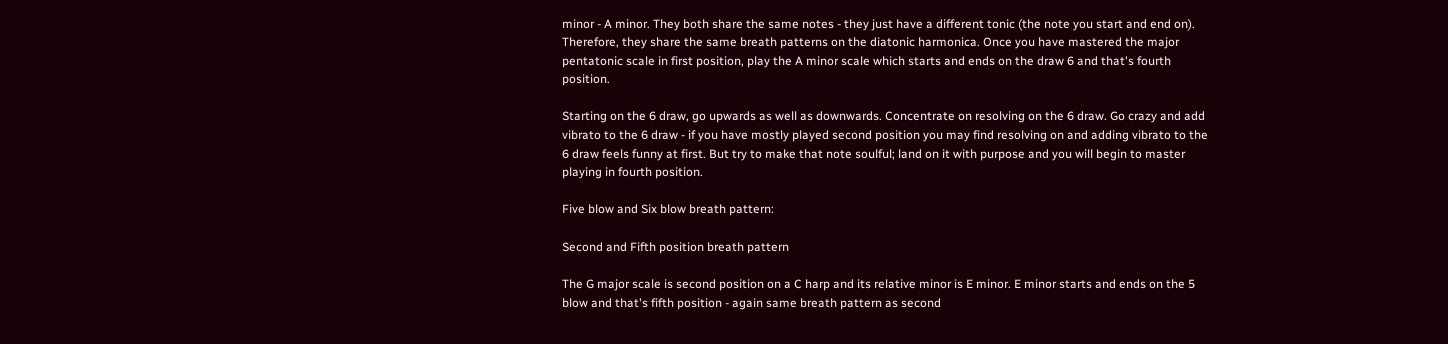minor - A minor. They both share the same notes - they just have a different tonic (the note you start and end on). Therefore, they share the same breath patterns on the diatonic harmonica. Once you have mastered the major pentatonic scale in first position, play the A minor scale which starts and ends on the draw 6 and that's fourth position.

Starting on the 6 draw, go upwards as well as downwards. Concentrate on resolving on the 6 draw. Go crazy and add vibrato to the 6 draw - if you have mostly played second position you may find resolving on and adding vibrato to the 6 draw feels funny at first. But try to make that note soulful; land on it with purpose and you will begin to master playing in fourth position.

Five blow and Six blow breath pattern:

Second and Fifth position breath pattern

The G major scale is second position on a C harp and its relative minor is E minor. E minor starts and ends on the 5 blow and that's fifth position - again same breath pattern as second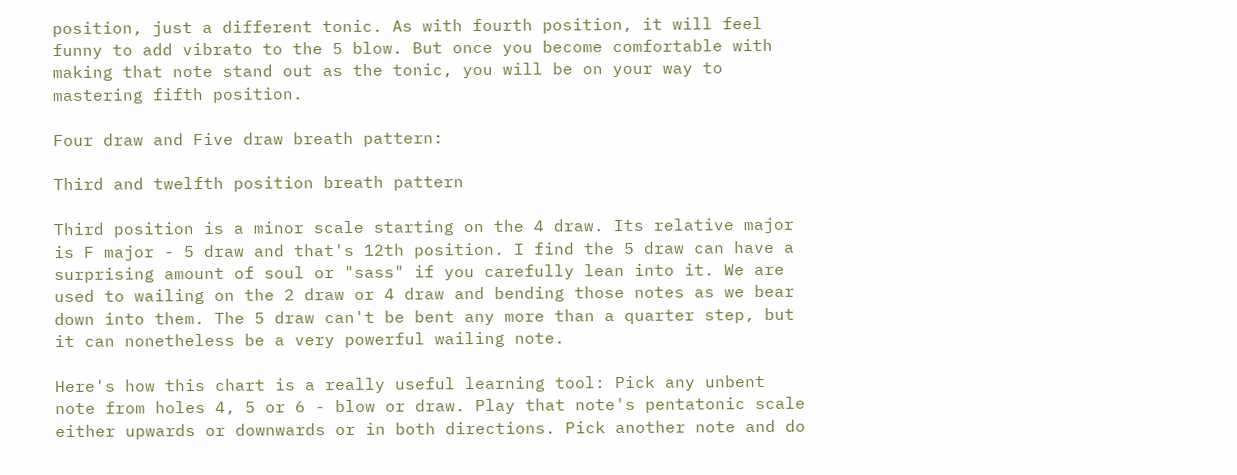position, just a different tonic. As with fourth position, it will feel funny to add vibrato to the 5 blow. But once you become comfortable with making that note stand out as the tonic, you will be on your way to mastering fifth position.

Four draw and Five draw breath pattern:

Third and twelfth position breath pattern

Third position is a minor scale starting on the 4 draw. Its relative major is F major - 5 draw and that's 12th position. I find the 5 draw can have a surprising amount of soul or "sass" if you carefully lean into it. We are used to wailing on the 2 draw or 4 draw and bending those notes as we bear down into them. The 5 draw can't be bent any more than a quarter step, but it can nonetheless be a very powerful wailing note.

Here's how this chart is a really useful learning tool: Pick any unbent note from holes 4, 5 or 6 - blow or draw. Play that note's pentatonic scale either upwards or downwards or in both directions. Pick another note and do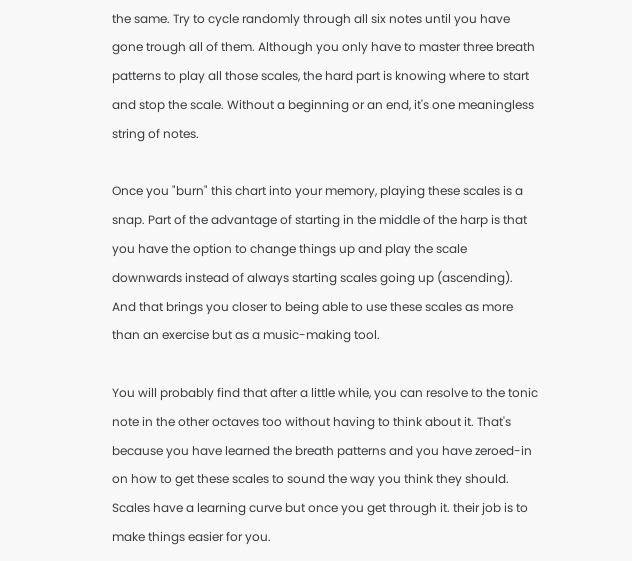the same. Try to cycle randomly through all six notes until you have gone trough all of them. Although you only have to master three breath patterns to play all those scales, the hard part is knowing where to start and stop the scale. Without a beginning or an end, it's one meaningless string of notes.

Once you "burn" this chart into your memory, playing these scales is a snap. Part of the advantage of starting in the middle of the harp is that you have the option to change things up and play the scale downwards instead of always starting scales going up (ascending). And that brings you closer to being able to use these scales as more than an exercise but as a music-making tool.

You will probably find that after a little while, you can resolve to the tonic note in the other octaves too without having to think about it. That's because you have learned the breath patterns and you have zeroed-in on how to get these scales to sound the way you think they should. Scales have a learning curve but once you get through it. their job is to make things easier for you.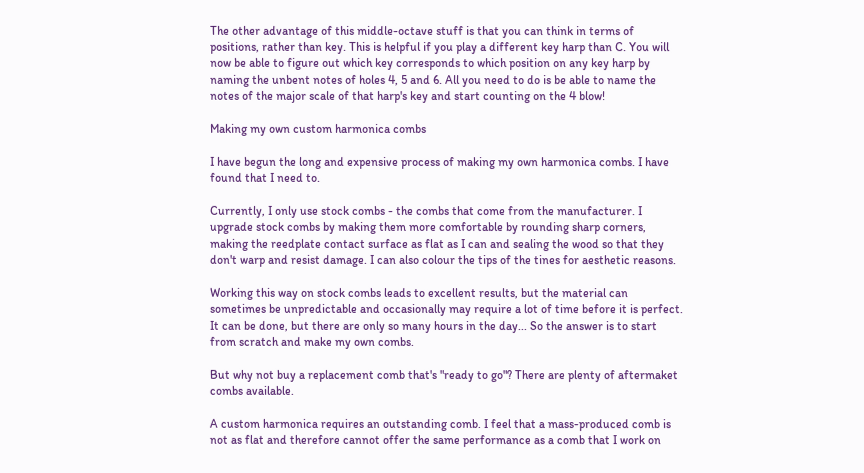The other advantage of this middle-octave stuff is that you can think in terms of positions, rather than key. This is helpful if you play a different key harp than C. You will now be able to figure out which key corresponds to which position on any key harp by naming the unbent notes of holes 4, 5 and 6. All you need to do is be able to name the notes of the major scale of that harp's key and start counting on the 4 blow!

Making my own custom harmonica combs

I have begun the long and expensive process of making my own harmonica combs. I have found that I need to.

Currently, I only use stock combs - the combs that come from the manufacturer. I upgrade stock combs by making them more comfortable by rounding sharp corners, making the reedplate contact surface as flat as I can and sealing the wood so that they don't warp and resist damage. I can also colour the tips of the tines for aesthetic reasons.

Working this way on stock combs leads to excellent results, but the material can sometimes be unpredictable and occasionally may require a lot of time before it is perfect. It can be done, but there are only so many hours in the day... So the answer is to start from scratch and make my own combs.

But why not buy a replacement comb that's "ready to go"? There are plenty of aftermaket combs available.

A custom harmonica requires an outstanding comb. I feel that a mass-produced comb is not as flat and therefore cannot offer the same performance as a comb that I work on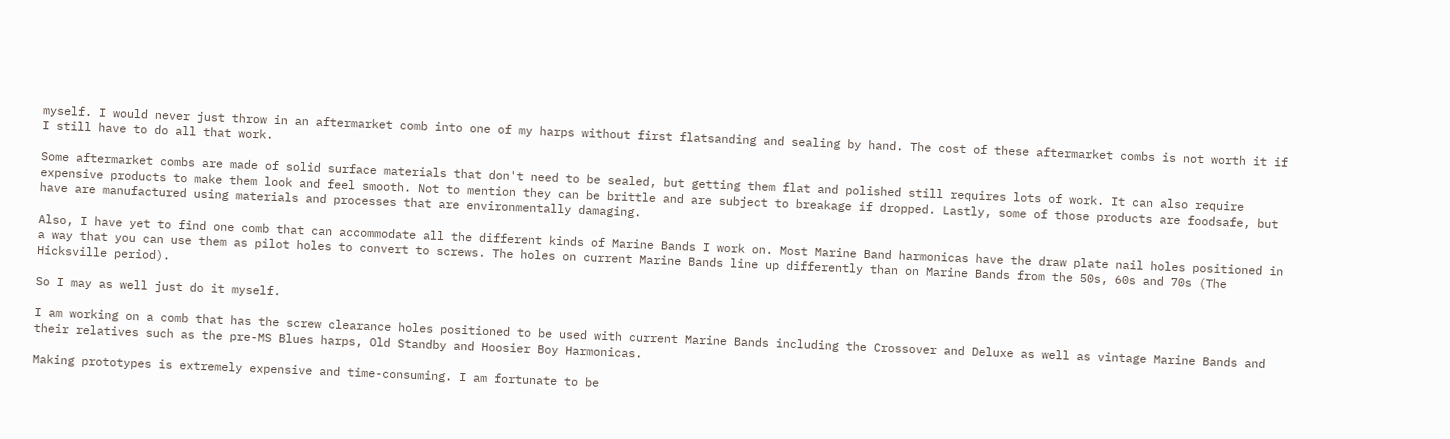myself. I would never just throw in an aftermarket comb into one of my harps without first flatsanding and sealing by hand. The cost of these aftermarket combs is not worth it if I still have to do all that work.

Some aftermarket combs are made of solid surface materials that don't need to be sealed, but getting them flat and polished still requires lots of work. It can also require expensive products to make them look and feel smooth. Not to mention they can be brittle and are subject to breakage if dropped. Lastly, some of those products are foodsafe, but have are manufactured using materials and processes that are environmentally damaging.

Also, I have yet to find one comb that can accommodate all the different kinds of Marine Bands I work on. Most Marine Band harmonicas have the draw plate nail holes positioned in a way that you can use them as pilot holes to convert to screws. The holes on current Marine Bands line up differently than on Marine Bands from the 50s, 60s and 70s (The Hicksville period).

So I may as well just do it myself.

I am working on a comb that has the screw clearance holes positioned to be used with current Marine Bands including the Crossover and Deluxe as well as vintage Marine Bands and their relatives such as the pre-MS Blues harps, Old Standby and Hoosier Boy Harmonicas.

Making prototypes is extremely expensive and time-consuming. I am fortunate to be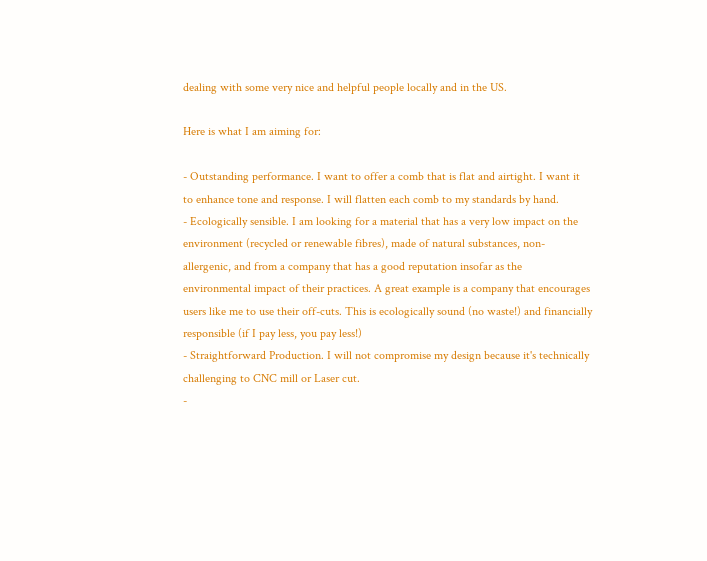dealing with some very nice and helpful people locally and in the US.

Here is what I am aiming for:

- Outstanding performance. I want to offer a comb that is flat and airtight. I want it to enhance tone and response. I will flatten each comb to my standards by hand.
- Ecologically sensible. I am looking for a material that has a very low impact on the environment (recycled or renewable fibres), made of natural substances, non-allergenic, and from a company that has a good reputation insofar as the environmental impact of their practices. A great example is a company that encourages users like me to use their off-cuts. This is ecologically sound (no waste!) and financially responsible (if I pay less, you pay less!)
- Straightforward Production. I will not compromise my design because it's technically challenging to CNC mill or Laser cut.
-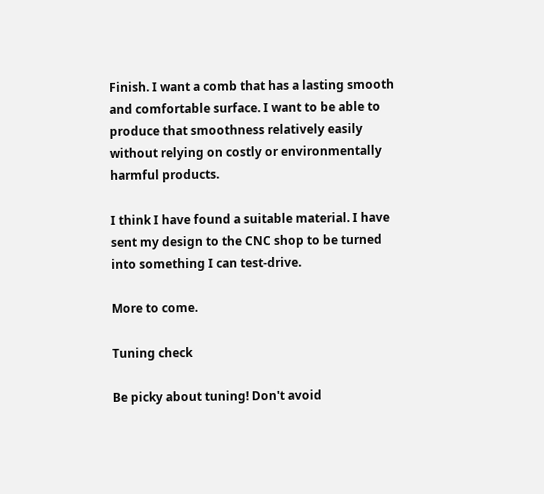Finish. I want a comb that has a lasting smooth and comfortable surface. I want to be able to produce that smoothness relatively easily without relying on costly or environmentally harmful products.

I think I have found a suitable material. I have sent my design to the CNC shop to be turned into something I can test-drive.

More to come.

Tuning check

Be picky about tuning! Don't avoid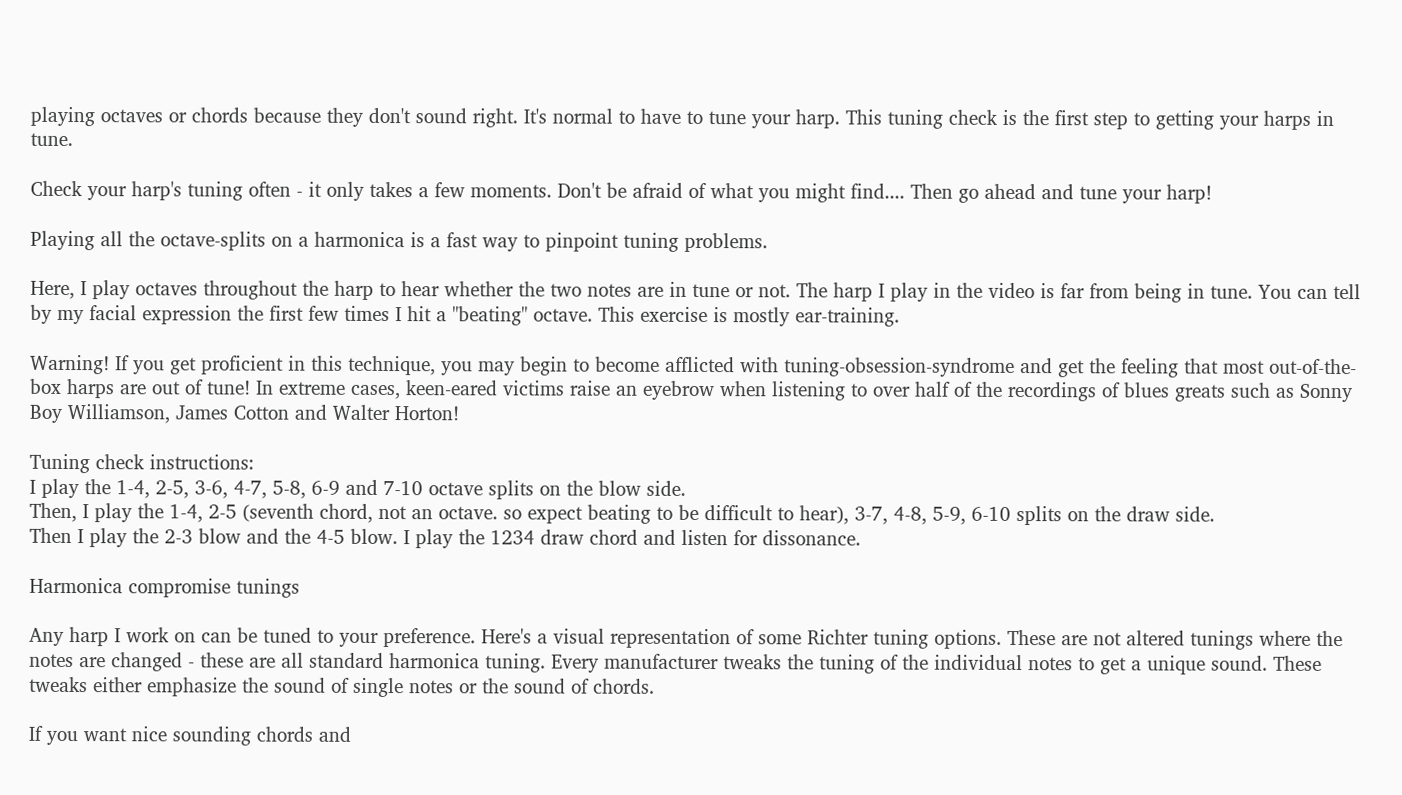playing octaves or chords because they don't sound right. It's normal to have to tune your harp. This tuning check is the first step to getting your harps in tune.

Check your harp's tuning often - it only takes a few moments. Don't be afraid of what you might find.... Then go ahead and tune your harp!

Playing all the octave-splits on a harmonica is a fast way to pinpoint tuning problems.

Here, I play octaves throughout the harp to hear whether the two notes are in tune or not. The harp I play in the video is far from being in tune. You can tell by my facial expression the first few times I hit a "beating" octave. This exercise is mostly ear-training.

Warning! If you get proficient in this technique, you may begin to become afflicted with tuning-obsession-syndrome and get the feeling that most out-of-the-box harps are out of tune! In extreme cases, keen-eared victims raise an eyebrow when listening to over half of the recordings of blues greats such as Sonny Boy Williamson, James Cotton and Walter Horton!

Tuning check instructions:
I play the 1-4, 2-5, 3-6, 4-7, 5-8, 6-9 and 7-10 octave splits on the blow side.
Then, I play the 1-4, 2-5 (seventh chord, not an octave. so expect beating to be difficult to hear), 3-7, 4-8, 5-9, 6-10 splits on the draw side.
Then I play the 2-3 blow and the 4-5 blow. I play the 1234 draw chord and listen for dissonance.

Harmonica compromise tunings

Any harp I work on can be tuned to your preference. Here's a visual representation of some Richter tuning options. These are not altered tunings where the notes are changed - these are all standard harmonica tuning. Every manufacturer tweaks the tuning of the individual notes to get a unique sound. These tweaks either emphasize the sound of single notes or the sound of chords.

If you want nice sounding chords and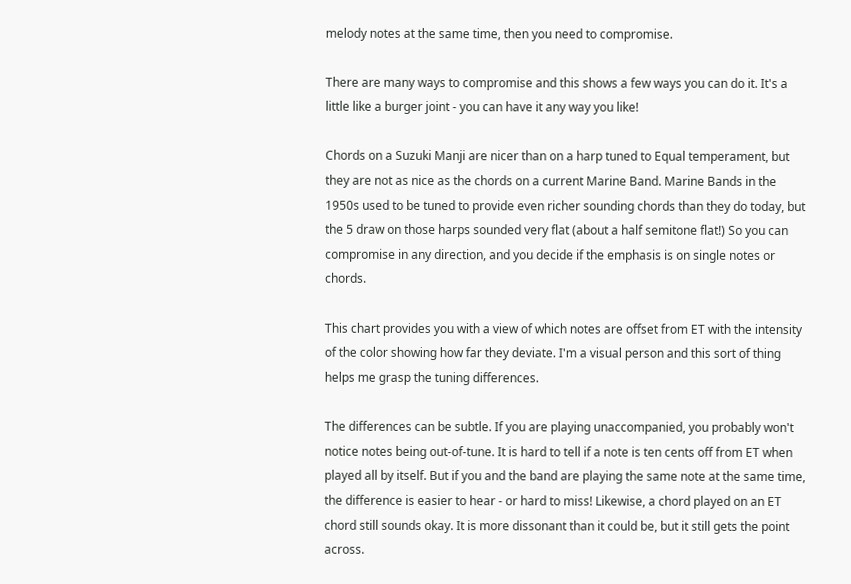melody notes at the same time, then you need to compromise.

There are many ways to compromise and this shows a few ways you can do it. It's a little like a burger joint - you can have it any way you like!

Chords on a Suzuki Manji are nicer than on a harp tuned to Equal temperament, but they are not as nice as the chords on a current Marine Band. Marine Bands in the 1950s used to be tuned to provide even richer sounding chords than they do today, but the 5 draw on those harps sounded very flat (about a half semitone flat!) So you can compromise in any direction, and you decide if the emphasis is on single notes or chords.

This chart provides you with a view of which notes are offset from ET with the intensity of the color showing how far they deviate. I'm a visual person and this sort of thing helps me grasp the tuning differences.

The differences can be subtle. If you are playing unaccompanied, you probably won't notice notes being out-of-tune. It is hard to tell if a note is ten cents off from ET when played all by itself. But if you and the band are playing the same note at the same time, the difference is easier to hear - or hard to miss! Likewise, a chord played on an ET chord still sounds okay. It is more dissonant than it could be, but it still gets the point across.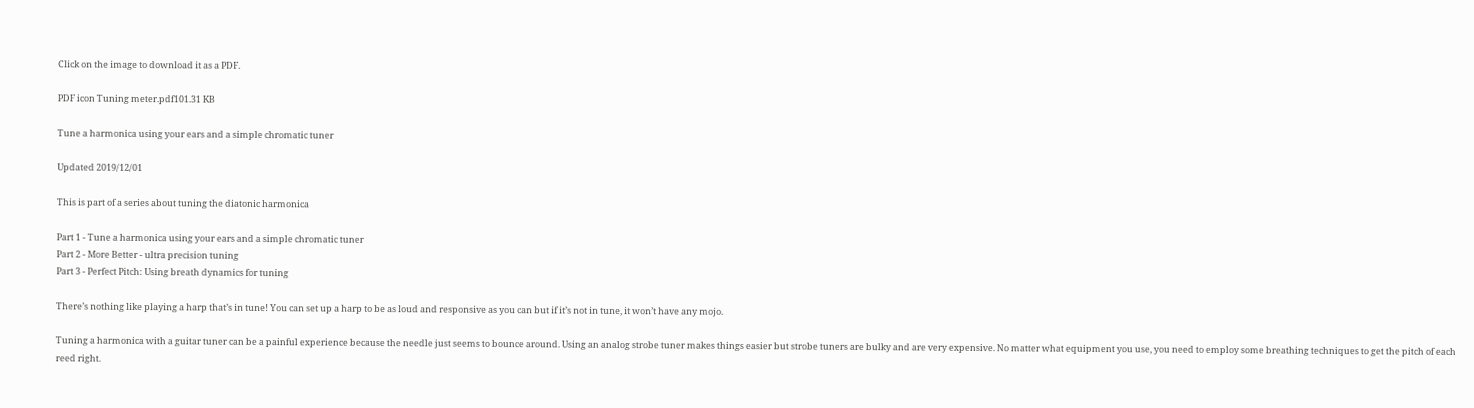Click on the image to download it as a PDF.

PDF icon Tuning meter.pdf101.31 KB

Tune a harmonica using your ears and a simple chromatic tuner

Updated 2019/12/01

This is part of a series about tuning the diatonic harmonica

Part 1 - Tune a harmonica using your ears and a simple chromatic tuner
Part 2 - More Better - ultra precision tuning
Part 3 - Perfect Pitch: Using breath dynamics for tuning

There’s nothing like playing a harp that’s in tune! You can set up a harp to be as loud and responsive as you can but if it’s not in tune, it won’t have any mojo.

Tuning a harmonica with a guitar tuner can be a painful experience because the needle just seems to bounce around. Using an analog strobe tuner makes things easier but strobe tuners are bulky and are very expensive. No matter what equipment you use, you need to employ some breathing techniques to get the pitch of each reed right.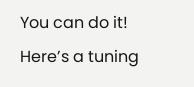You can do it! Here’s a tuning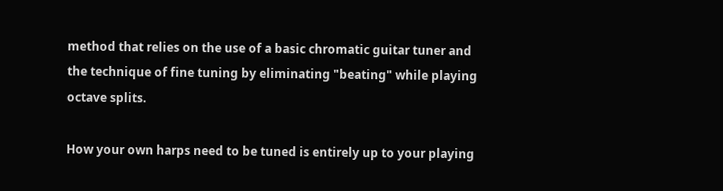method that relies on the use of a basic chromatic guitar tuner and the technique of fine tuning by eliminating "beating" while playing octave splits.

How your own harps need to be tuned is entirely up to your playing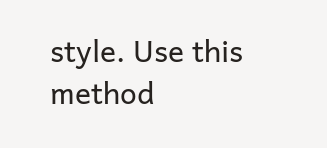style. Use this method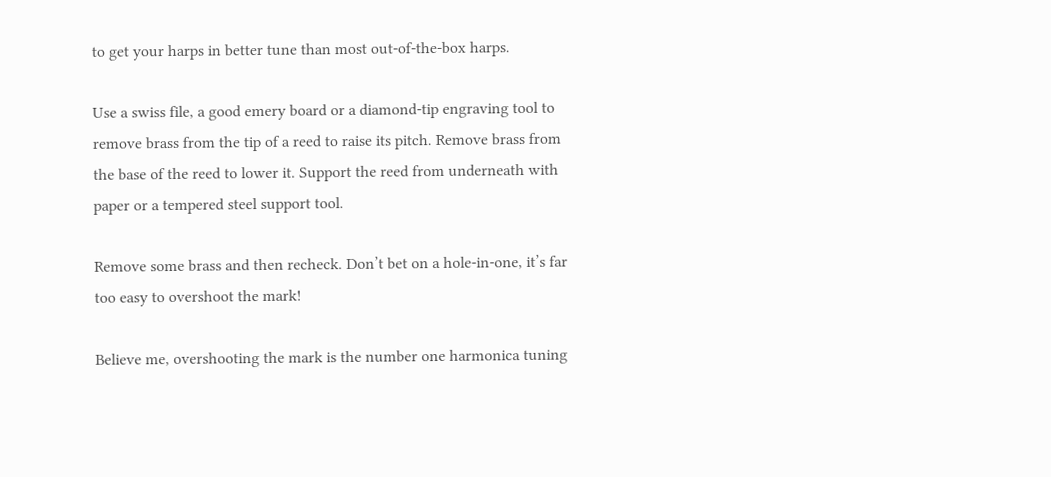to get your harps in better tune than most out-of-the-box harps.

Use a swiss file, a good emery board or a diamond-tip engraving tool to remove brass from the tip of a reed to raise its pitch. Remove brass from the base of the reed to lower it. Support the reed from underneath with paper or a tempered steel support tool.

Remove some brass and then recheck. Don’t bet on a hole-in-one, it’s far too easy to overshoot the mark!

Believe me, overshooting the mark is the number one harmonica tuning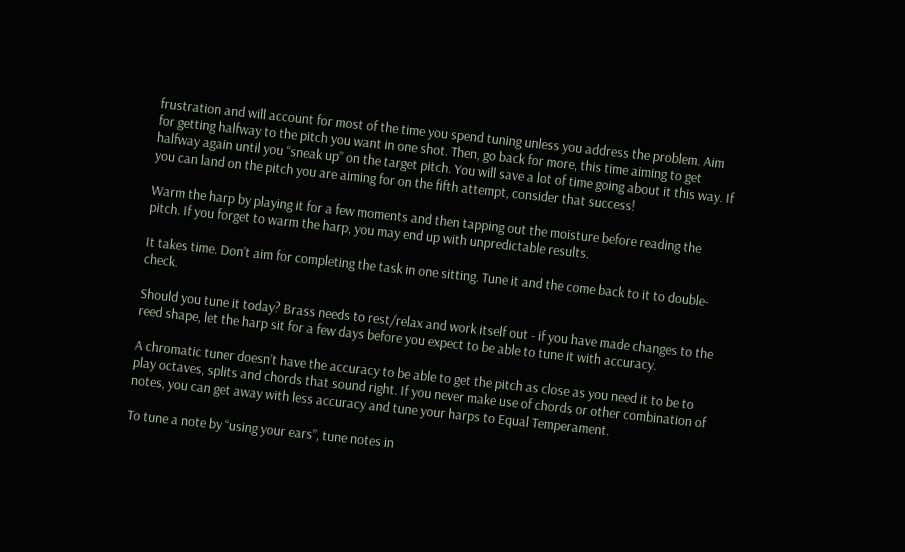frustration and will account for most of the time you spend tuning unless you address the problem. Aim for getting halfway to the pitch you want in one shot. Then, go back for more, this time aiming to get halfway again until you “sneak up” on the target pitch. You will save a lot of time going about it this way. If you can land on the pitch you are aiming for on the fifth attempt, consider that success!

Warm the harp by playing it for a few moments and then tapping out the moisture before reading the pitch. If you forget to warm the harp, you may end up with unpredictable results.

It takes time. Don’t aim for completing the task in one sitting. Tune it and the come back to it to double-check.

Should you tune it today? Brass needs to rest/relax and work itself out - if you have made changes to the reed shape, let the harp sit for a few days before you expect to be able to tune it with accuracy.

A chromatic tuner doesn’t have the accuracy to be able to get the pitch as close as you need it to be to play octaves, splits and chords that sound right. If you never make use of chords or other combination of notes, you can get away with less accuracy and tune your harps to Equal Temperament.

To tune a note by “using your ears”, tune notes in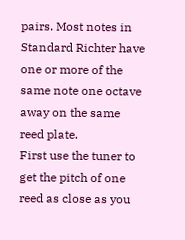pairs. Most notes in Standard Richter have one or more of the same note one octave away on the same reed plate.
First use the tuner to get the pitch of one reed as close as you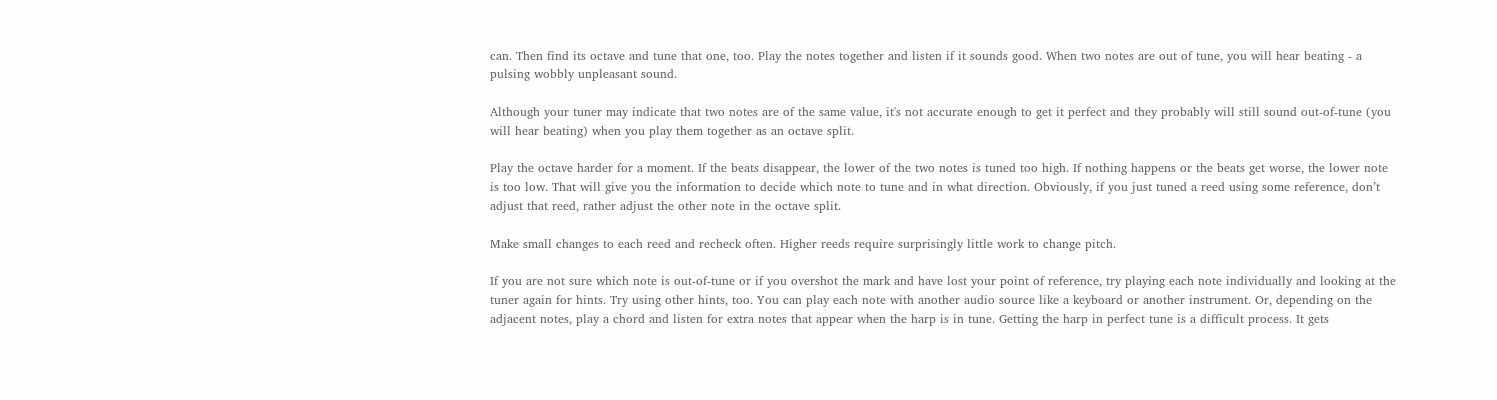can. Then find its octave and tune that one, too. Play the notes together and listen if it sounds good. When two notes are out of tune, you will hear beating - a pulsing wobbly unpleasant sound.

Although your tuner may indicate that two notes are of the same value, it's not accurate enough to get it perfect and they probably will still sound out-of-tune (you will hear beating) when you play them together as an octave split.

Play the octave harder for a moment. If the beats disappear, the lower of the two notes is tuned too high. If nothing happens or the beats get worse, the lower note is too low. That will give you the information to decide which note to tune and in what direction. Obviously, if you just tuned a reed using some reference, don’t adjust that reed, rather adjust the other note in the octave split.

Make small changes to each reed and recheck often. Higher reeds require surprisingly little work to change pitch.

If you are not sure which note is out-of-tune or if you overshot the mark and have lost your point of reference, try playing each note individually and looking at the tuner again for hints. Try using other hints, too. You can play each note with another audio source like a keyboard or another instrument. Or, depending on the adjacent notes, play a chord and listen for extra notes that appear when the harp is in tune. Getting the harp in perfect tune is a difficult process. It gets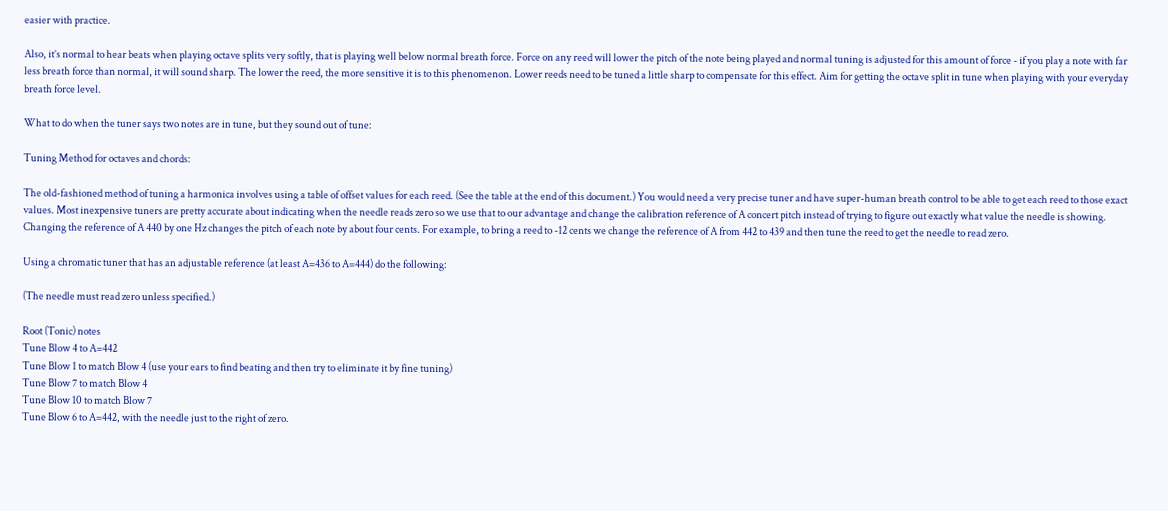easier with practice.

Also, it’s normal to hear beats when playing octave splits very softly, that is playing well below normal breath force. Force on any reed will lower the pitch of the note being played and normal tuning is adjusted for this amount of force - if you play a note with far less breath force than normal, it will sound sharp. The lower the reed, the more sensitive it is to this phenomenon. Lower reeds need to be tuned a little sharp to compensate for this effect. Aim for getting the octave split in tune when playing with your everyday breath force level.

What to do when the tuner says two notes are in tune, but they sound out of tune:

Tuning Method for octaves and chords:

The old-fashioned method of tuning a harmonica involves using a table of offset values for each reed. (See the table at the end of this document.) You would need a very precise tuner and have super-human breath control to be able to get each reed to those exact values. Most inexpensive tuners are pretty accurate about indicating when the needle reads zero so we use that to our advantage and change the calibration reference of A concert pitch instead of trying to figure out exactly what value the needle is showing. Changing the reference of A 440 by one Hz changes the pitch of each note by about four cents. For example, to bring a reed to -12 cents we change the reference of A from 442 to 439 and then tune the reed to get the needle to read zero.

Using a chromatic tuner that has an adjustable reference (at least A=436 to A=444) do the following:

(The needle must read zero unless specified.)

Root (Tonic) notes
Tune Blow 4 to A=442
Tune Blow 1 to match Blow 4 (use your ears to find beating and then try to eliminate it by fine tuning)
Tune Blow 7 to match Blow 4
Tune Blow 10 to match Blow 7
Tune Blow 6 to A=442, with the needle just to the right of zero.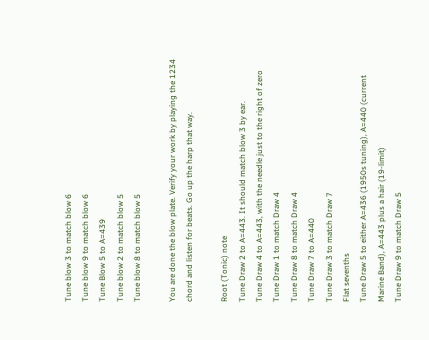Tune blow 3 to match blow 6
Tune blow 9 to match blow 6
Tune Blow 5 to A=439
Tune blow 2 to match blow 5
Tune blow 8 to match blow 5

You are done the blow plate. Verify your work by playing the 1234 chord and listen for beats. Go up the harp that way.

Root (Tonic) note
Tune Draw 2 to A=443. It should match blow 3 by ear.
Tune Draw 4 to A=443, with the needle just to the right of zero
Tune Draw 1 to match Draw 4
Tune Draw 8 to match Draw 4
Tune Draw 7 to A=440
Tune Draw 3 to match Draw 7
Flat sevenths
Tune Draw 5 to either A=436 (1950s tuning), A=440 (current Marine Band), A=443 plus a hair (19-limit)
Tune Draw 9 to match Draw 5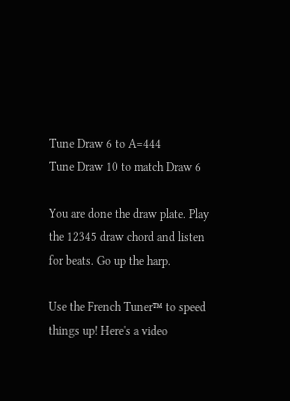Tune Draw 6 to A=444
Tune Draw 10 to match Draw 6

You are done the draw plate. Play the 12345 draw chord and listen for beats. Go up the harp.

Use the French Tuner™ to speed things up! Here's a video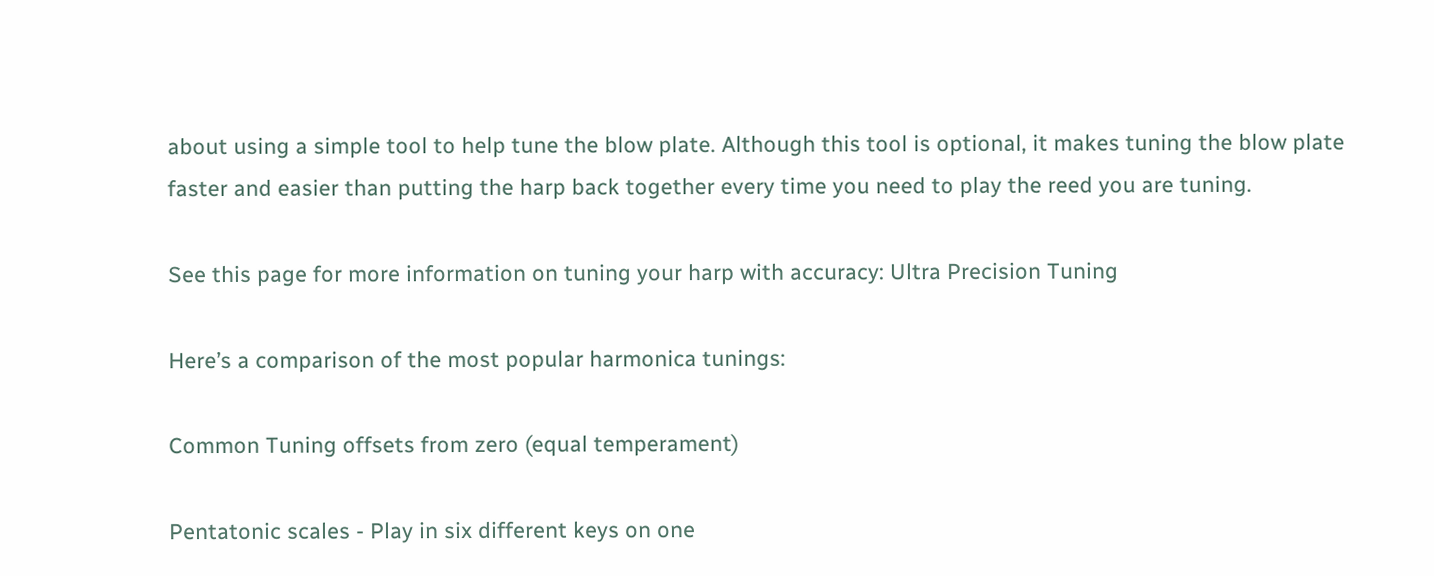about using a simple tool to help tune the blow plate. Although this tool is optional, it makes tuning the blow plate faster and easier than putting the harp back together every time you need to play the reed you are tuning.

See this page for more information on tuning your harp with accuracy: Ultra Precision Tuning

Here’s a comparison of the most popular harmonica tunings:

Common Tuning offsets from zero (equal temperament)

Pentatonic scales - Play in six different keys on one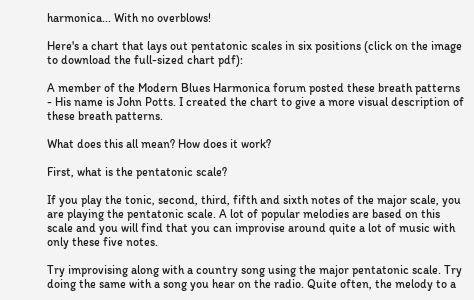harmonica... With no overblows!

Here's a chart that lays out pentatonic scales in six positions (click on the image to download the full-sized chart pdf):

A member of the Modern Blues Harmonica forum posted these breath patterns - His name is John Potts. I created the chart to give a more visual description of these breath patterns.

What does this all mean? How does it work?

First, what is the pentatonic scale?

If you play the tonic, second, third, fifth and sixth notes of the major scale, you are playing the pentatonic scale. A lot of popular melodies are based on this scale and you will find that you can improvise around quite a lot of music with only these five notes.

Try improvising along with a country song using the major pentatonic scale. Try doing the same with a song you hear on the radio. Quite often, the melody to a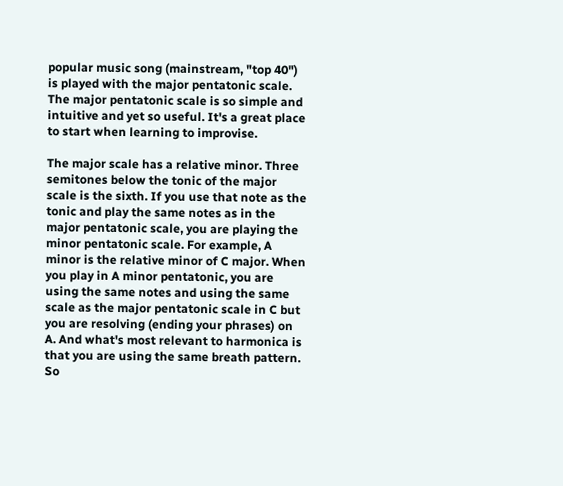popular music song (mainstream, "top 40") is played with the major pentatonic scale. The major pentatonic scale is so simple and intuitive and yet so useful. It's a great place to start when learning to improvise.

The major scale has a relative minor. Three semitones below the tonic of the major scale is the sixth. If you use that note as the tonic and play the same notes as in the major pentatonic scale, you are playing the minor pentatonic scale. For example, A minor is the relative minor of C major. When you play in A minor pentatonic, you are using the same notes and using the same scale as the major pentatonic scale in C but you are resolving (ending your phrases) on A. And what's most relevant to harmonica is that you are using the same breath pattern. So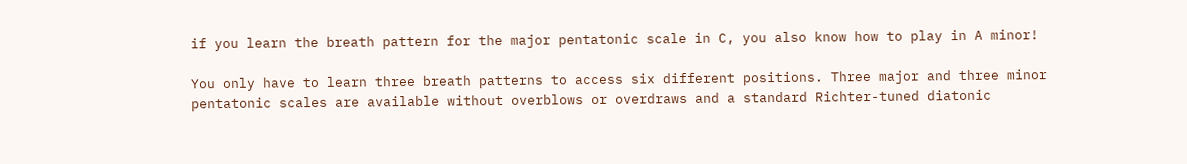if you learn the breath pattern for the major pentatonic scale in C, you also know how to play in A minor!

You only have to learn three breath patterns to access six different positions. Three major and three minor pentatonic scales are available without overblows or overdraws and a standard Richter-tuned diatonic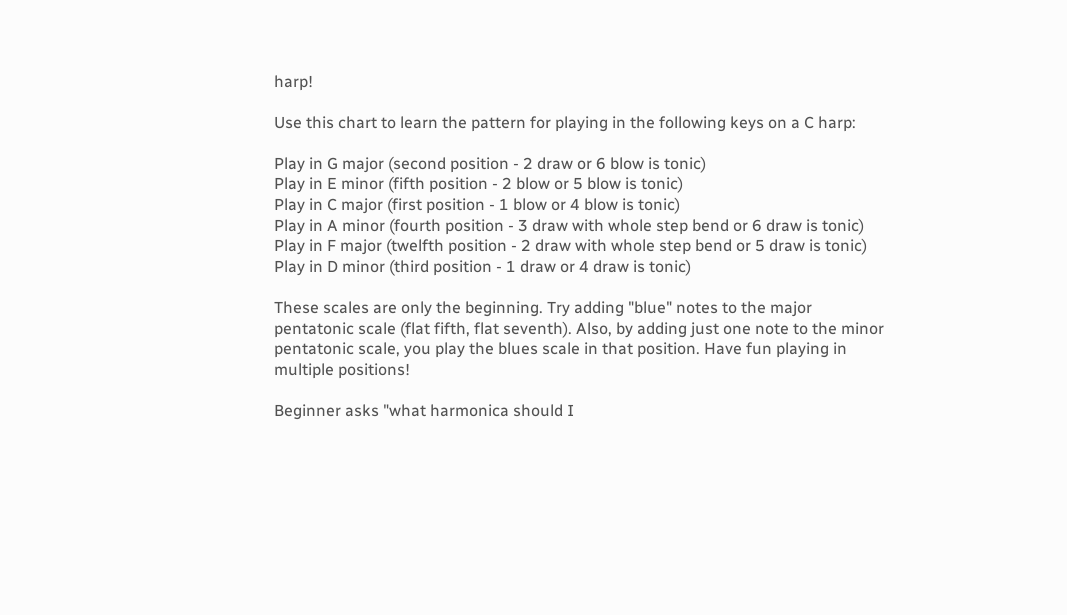harp!

Use this chart to learn the pattern for playing in the following keys on a C harp:

Play in G major (second position - 2 draw or 6 blow is tonic)
Play in E minor (fifth position - 2 blow or 5 blow is tonic)
Play in C major (first position - 1 blow or 4 blow is tonic)
Play in A minor (fourth position - 3 draw with whole step bend or 6 draw is tonic)
Play in F major (twelfth position - 2 draw with whole step bend or 5 draw is tonic)
Play in D minor (third position - 1 draw or 4 draw is tonic)

These scales are only the beginning. Try adding "blue" notes to the major pentatonic scale (flat fifth, flat seventh). Also, by adding just one note to the minor pentatonic scale, you play the blues scale in that position. Have fun playing in multiple positions!

Beginner asks "what harmonica should I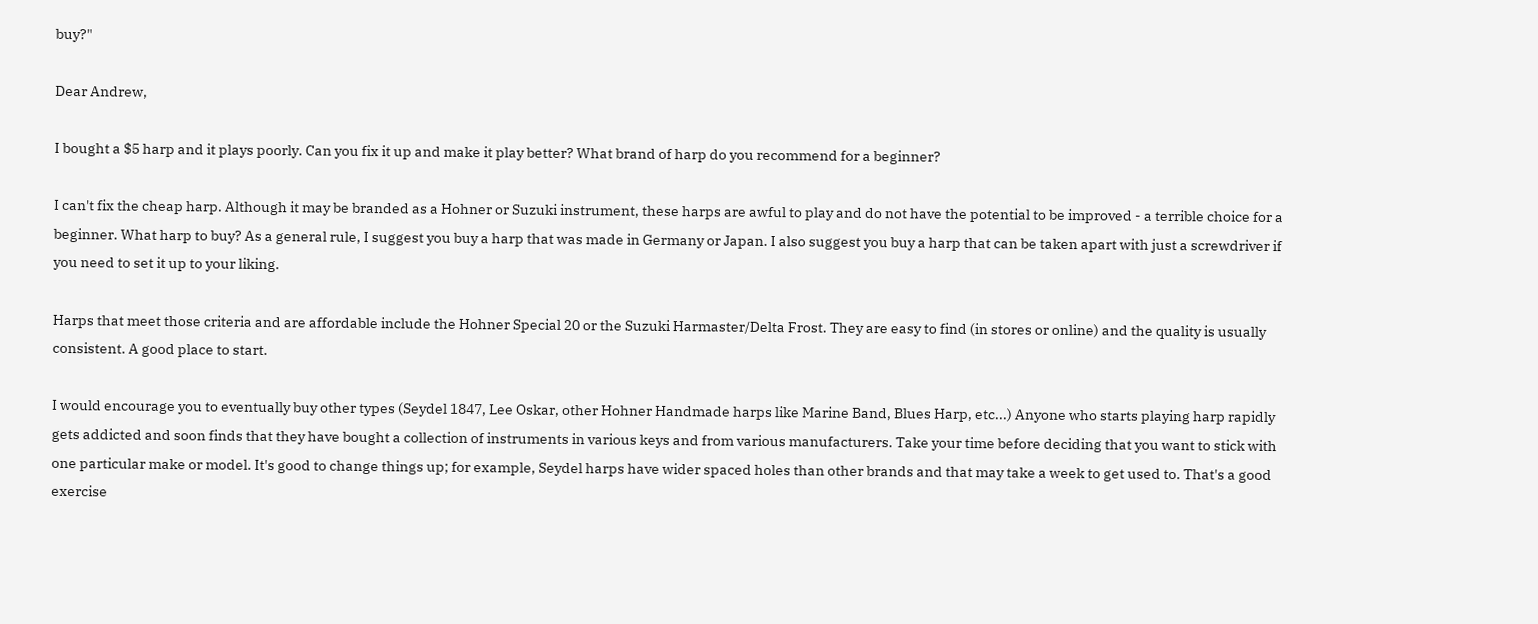buy?"

Dear Andrew,

I bought a $5 harp and it plays poorly. Can you fix it up and make it play better? What brand of harp do you recommend for a beginner?

I can't fix the cheap harp. Although it may be branded as a Hohner or Suzuki instrument, these harps are awful to play and do not have the potential to be improved - a terrible choice for a beginner. What harp to buy? As a general rule, I suggest you buy a harp that was made in Germany or Japan. I also suggest you buy a harp that can be taken apart with just a screwdriver if you need to set it up to your liking.

Harps that meet those criteria and are affordable include the Hohner Special 20 or the Suzuki Harmaster/Delta Frost. They are easy to find (in stores or online) and the quality is usually consistent. A good place to start.

I would encourage you to eventually buy other types (Seydel 1847, Lee Oskar, other Hohner Handmade harps like Marine Band, Blues Harp, etc...) Anyone who starts playing harp rapidly gets addicted and soon finds that they have bought a collection of instruments in various keys and from various manufacturers. Take your time before deciding that you want to stick with one particular make or model. It's good to change things up; for example, Seydel harps have wider spaced holes than other brands and that may take a week to get used to. That's a good exercise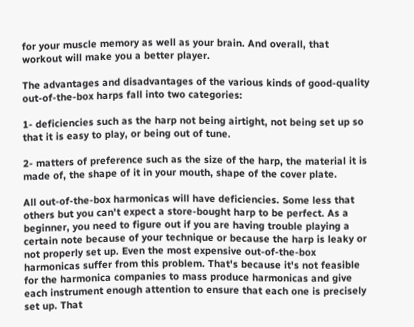for your muscle memory as well as your brain. And overall, that workout will make you a better player.

The advantages and disadvantages of the various kinds of good-quality out-of-the-box harps fall into two categories:

1- deficiencies such as the harp not being airtight, not being set up so that it is easy to play, or being out of tune.

2- matters of preference such as the size of the harp, the material it is made of, the shape of it in your mouth, shape of the cover plate.

All out-of-the-box harmonicas will have deficiencies. Some less that others but you can't expect a store-bought harp to be perfect. As a beginner, you need to figure out if you are having trouble playing a certain note because of your technique or because the harp is leaky or not properly set up. Even the most expensive out-of-the-box harmonicas suffer from this problem. That's because it's not feasible for the harmonica companies to mass produce harmonicas and give each instrument enough attention to ensure that each one is precisely set up. That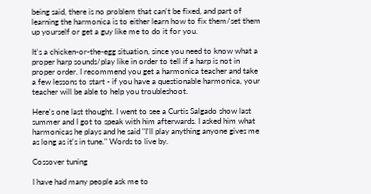being said, there is no problem that can't be fixed, and part of learning the harmonica is to either learn how to fix them/set them up yourself or get a guy like me to do it for you.

It's a chicken-or-the-egg situation, since you need to know what a proper harp sounds/play like in order to tell if a harp is not in proper order. I recommend you get a harmonica teacher and take a few lessons to start - if you have a questionable harmonica, your teacher will be able to help you troubleshoot.

Here's one last thought. I went to see a Curtis Salgado show last summer and I got to speak with him afterwards. I asked him what harmonicas he plays and he said "I'll play anything anyone gives me as long as it's in tune." Words to live by.

Cossover tuning

I have had many people ask me to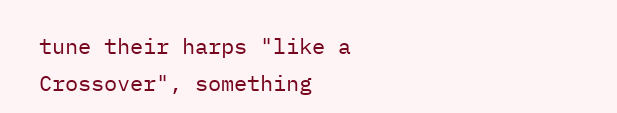tune their harps "like a Crossover", something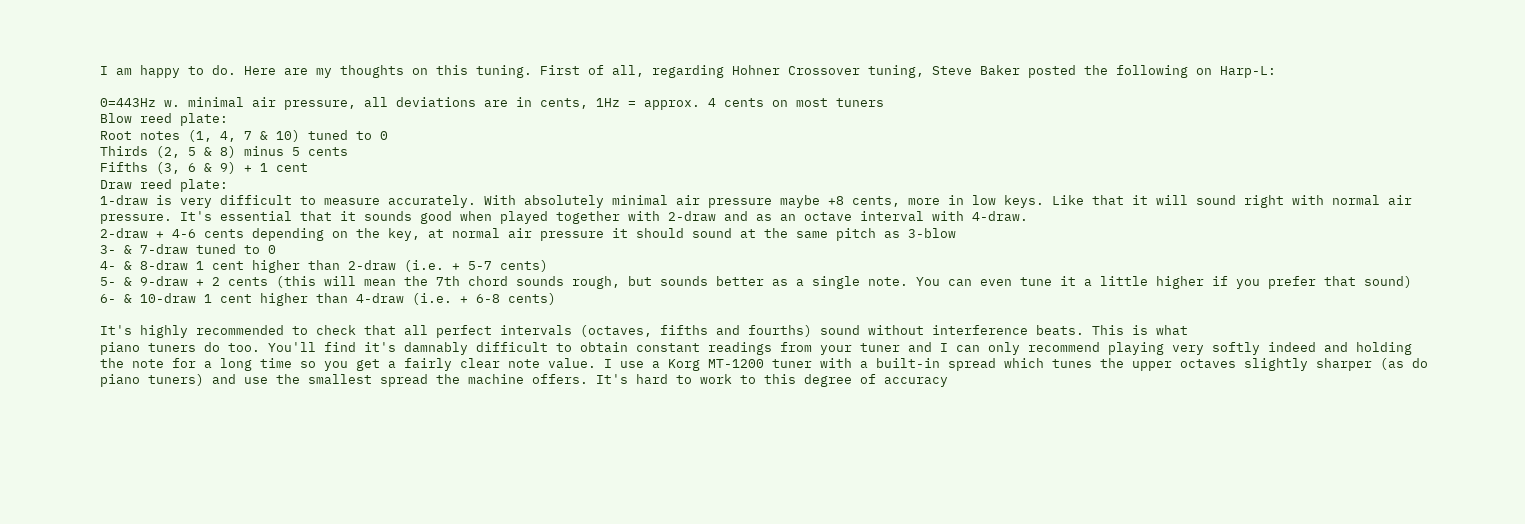I am happy to do. Here are my thoughts on this tuning. First of all, regarding Hohner Crossover tuning, Steve Baker posted the following on Harp-L:

0=443Hz w. minimal air pressure, all deviations are in cents, 1Hz = approx. 4 cents on most tuners
Blow reed plate:
Root notes (1, 4, 7 & 10) tuned to 0
Thirds (2, 5 & 8) minus 5 cents
Fifths (3, 6 & 9) + 1 cent
Draw reed plate:
1-draw is very difficult to measure accurately. With absolutely minimal air pressure maybe +8 cents, more in low keys. Like that it will sound right with normal air pressure. It's essential that it sounds good when played together with 2-draw and as an octave interval with 4-draw.
2-draw + 4-6 cents depending on the key, at normal air pressure it should sound at the same pitch as 3-blow
3- & 7-draw tuned to 0
4- & 8-draw 1 cent higher than 2-draw (i.e. + 5-7 cents)
5- & 9-draw + 2 cents (this will mean the 7th chord sounds rough, but sounds better as a single note. You can even tune it a little higher if you prefer that sound)
6- & 10-draw 1 cent higher than 4-draw (i.e. + 6-8 cents)

It's highly recommended to check that all perfect intervals (octaves, fifths and fourths) sound without interference beats. This is what
piano tuners do too. You'll find it's damnably difficult to obtain constant readings from your tuner and I can only recommend playing very softly indeed and holding the note for a long time so you get a fairly clear note value. I use a Korg MT-1200 tuner with a built-in spread which tunes the upper octaves slightly sharper (as do piano tuners) and use the smallest spread the machine offers. It's hard to work to this degree of accuracy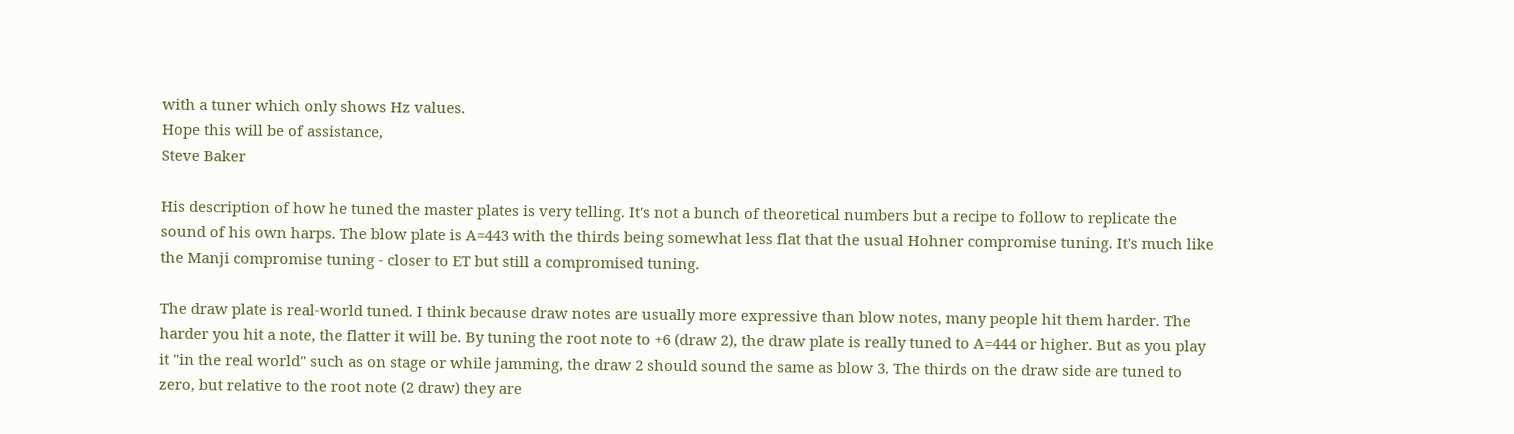with a tuner which only shows Hz values.
Hope this will be of assistance,
Steve Baker

His description of how he tuned the master plates is very telling. It's not a bunch of theoretical numbers but a recipe to follow to replicate the sound of his own harps. The blow plate is A=443 with the thirds being somewhat less flat that the usual Hohner compromise tuning. It's much like the Manji compromise tuning - closer to ET but still a compromised tuning.

The draw plate is real-world tuned. I think because draw notes are usually more expressive than blow notes, many people hit them harder. The harder you hit a note, the flatter it will be. By tuning the root note to +6 (draw 2), the draw plate is really tuned to A=444 or higher. But as you play it "in the real world" such as on stage or while jamming, the draw 2 should sound the same as blow 3. The thirds on the draw side are tuned to zero, but relative to the root note (2 draw) they are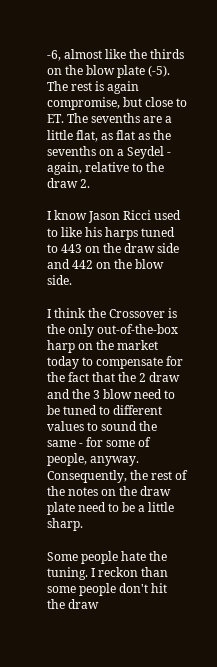-6, almost like the thirds on the blow plate (-5). The rest is again compromise, but close to ET. The sevenths are a little flat, as flat as the sevenths on a Seydel - again, relative to the draw 2.

I know Jason Ricci used to like his harps tuned to 443 on the draw side and 442 on the blow side.

I think the Crossover is the only out-of-the-box harp on the market today to compensate for the fact that the 2 draw and the 3 blow need to be tuned to different values to sound the same - for some of people, anyway. Consequently, the rest of the notes on the draw plate need to be a little sharp.

Some people hate the tuning. I reckon than some people don't hit the draw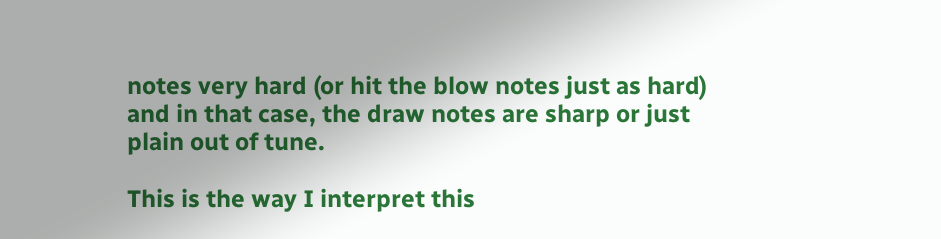notes very hard (or hit the blow notes just as hard) and in that case, the draw notes are sharp or just plain out of tune.

This is the way I interpret this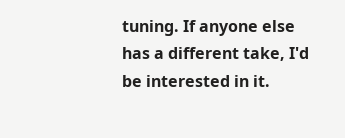tuning. If anyone else has a different take, I'd be interested in it.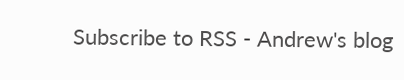Subscribe to RSS - Andrew's blog